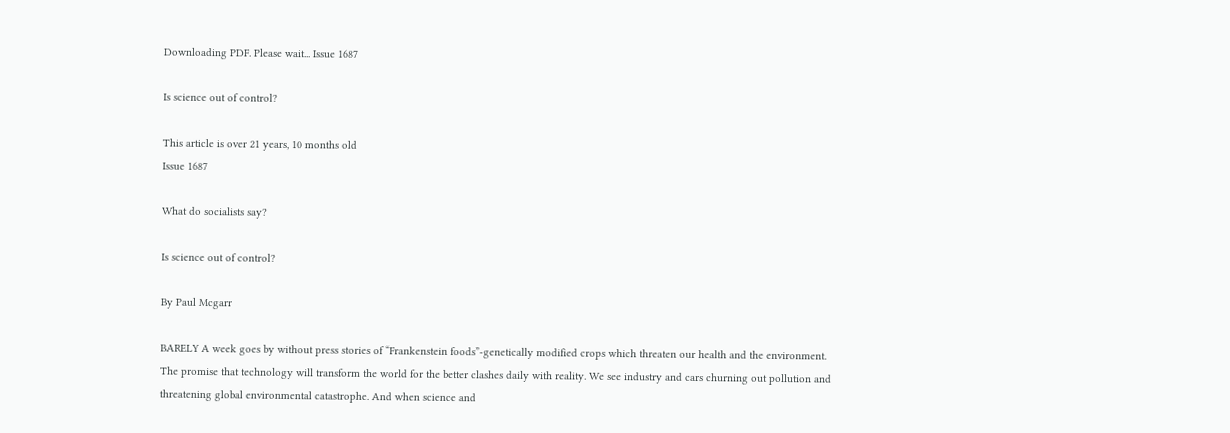Downloading PDF. Please wait... Issue 1687

Is science out of control?

This article is over 21 years, 10 months old
Issue 1687

What do socialists say?

Is science out of control?

By Paul Mcgarr

BARELY A week goes by without press stories of “Frankenstein foods”-genetically modified crops which threaten our health and the environment. The promise that technology will transform the world for the better clashes daily with reality. We see industry and cars churning out pollution and threatening global environmental catastrophe. And when science and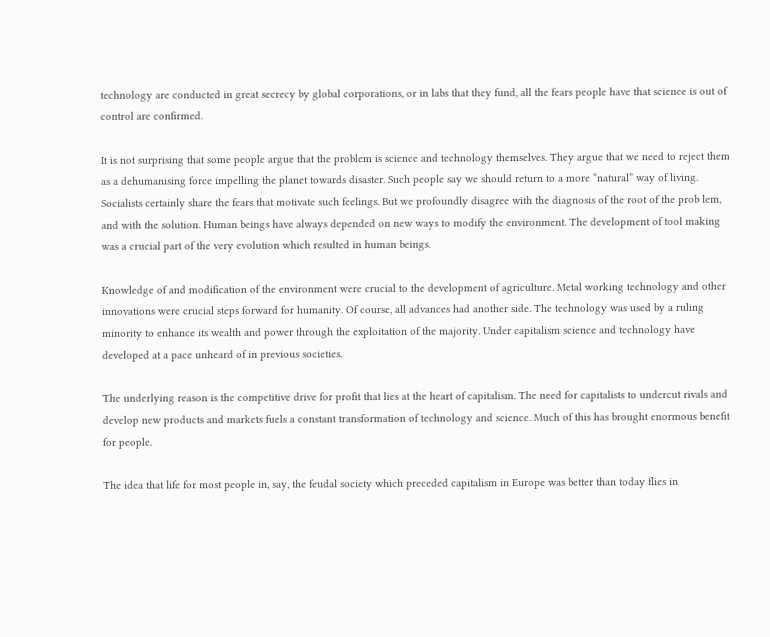technology are conducted in great secrecy by global corporations, or in labs that they fund, all the fears people have that science is out of control are confirmed.

It is not surprising that some people argue that the problem is science and technology themselves. They argue that we need to reject them as a dehumanising force impelling the planet towards disaster. Such people say we should return to a more “natural” way of living. Socialists certainly share the fears that motivate such feelings. But we profoundly disagree with the diagnosis of the root of the prob lem, and with the solution. Human beings have always depended on new ways to modify the environment. The development of tool making was a crucial part of the very evolution which resulted in human beings.

Knowledge of and modification of the environment were crucial to the development of agriculture. Metal working technology and other innovations were crucial steps forward for humanity. Of course, all advances had another side. The technology was used by a ruling minority to enhance its wealth and power through the exploitation of the majority. Under capitalism science and technology have developed at a pace unheard of in previous societies.

The underlying reason is the competitive drive for profit that lies at the heart of capitalism. The need for capitalists to undercut rivals and develop new products and markets fuels a constant transformation of technology and science. Much of this has brought enormous benefit for people.

The idea that life for most people in, say, the feudal society which preceded capitalism in Europe was better than today flies in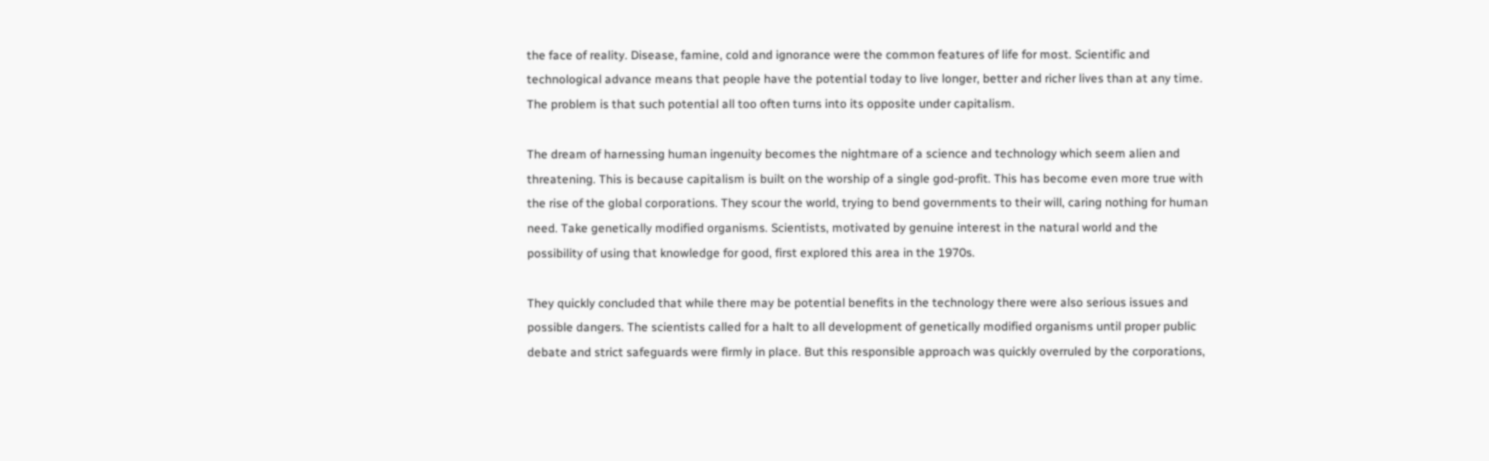the face of reality. Disease, famine, cold and ignorance were the common features of life for most. Scientific and technological advance means that people have the potential today to live longer, better and richer lives than at any time. The problem is that such potential all too often turns into its opposite under capitalism.

The dream of harnessing human ingenuity becomes the nightmare of a science and technology which seem alien and threatening. This is because capitalism is built on the worship of a single god-profit. This has become even more true with the rise of the global corporations. They scour the world, trying to bend governments to their will, caring nothing for human need. Take genetically modified organisms. Scientists, motivated by genuine interest in the natural world and the possibility of using that knowledge for good, first explored this area in the 1970s.

They quickly concluded that while there may be potential benefits in the technology there were also serious issues and possible dangers. The scientists called for a halt to all development of genetically modified organisms until proper public debate and strict safeguards were firmly in place. But this responsible approach was quickly overruled by the corporations,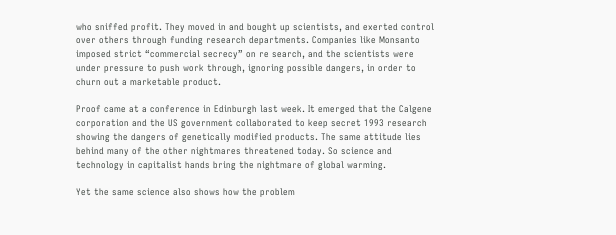who sniffed profit. They moved in and bought up scientists, and exerted control over others through funding research departments. Companies like Monsanto imposed strict “commercial secrecy” on re search, and the scientists were under pressure to push work through, ignoring possible dangers, in order to churn out a marketable product.

Proof came at a conference in Edinburgh last week. It emerged that the Calgene corporation and the US government collaborated to keep secret 1993 research showing the dangers of genetically modified products. The same attitude lies behind many of the other nightmares threatened today. So science and technology in capitalist hands bring the nightmare of global warming.

Yet the same science also shows how the problem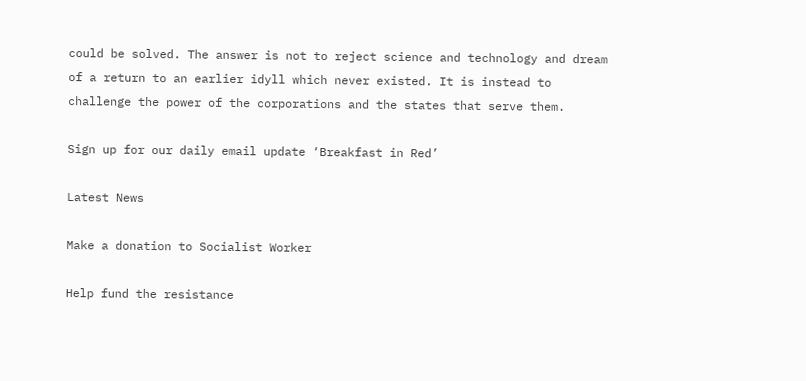could be solved. The answer is not to reject science and technology and dream of a return to an earlier idyll which never existed. It is instead to challenge the power of the corporations and the states that serve them.

Sign up for our daily email update ‘Breakfast in Red’

Latest News

Make a donation to Socialist Worker

Help fund the resistance